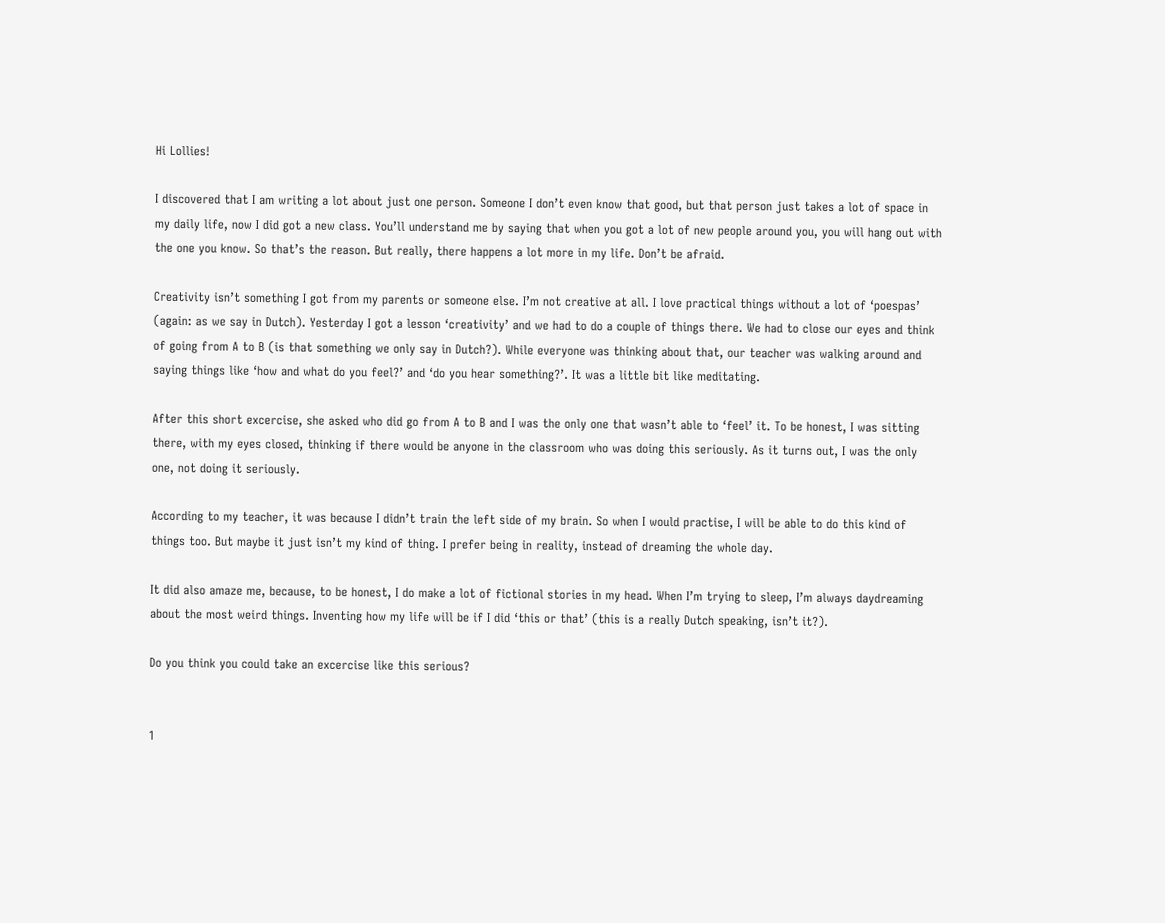Hi Lollies!

I discovered that I am writing a lot about just one person. Someone I don’t even know that good, but that person just takes a lot of space in my daily life, now I did got a new class. You’ll understand me by saying that when you got a lot of new people around you, you will hang out with the one you know. So that’s the reason. But really, there happens a lot more in my life. Don’t be afraid.

Creativity isn’t something I got from my parents or someone else. I’m not creative at all. I love practical things without a lot of ‘poespas’ (again: as we say in Dutch). Yesterday I got a lesson ‘creativity’ and we had to do a couple of things there. We had to close our eyes and think of going from A to B (is that something we only say in Dutch?). While everyone was thinking about that, our teacher was walking around and saying things like ‘how and what do you feel?’ and ‘do you hear something?’. It was a little bit like meditating.

After this short excercise, she asked who did go from A to B and I was the only one that wasn’t able to ‘feel’ it. To be honest, I was sitting there, with my eyes closed, thinking if there would be anyone in the classroom who was doing this seriously. As it turns out, I was the only one, not doing it seriously.

According to my teacher, it was because I didn’t train the left side of my brain. So when I would practise, I will be able to do this kind of things too. But maybe it just isn’t my kind of thing. I prefer being in reality, instead of dreaming the whole day.

It did also amaze me, because, to be honest, I do make a lot of fictional stories in my head. When I’m trying to sleep, I’m always daydreaming about the most weird things. Inventing how my life will be if I did ‘this or that’ (this is a really Dutch speaking, isn’t it?).

Do you think you could take an excercise like this serious?


1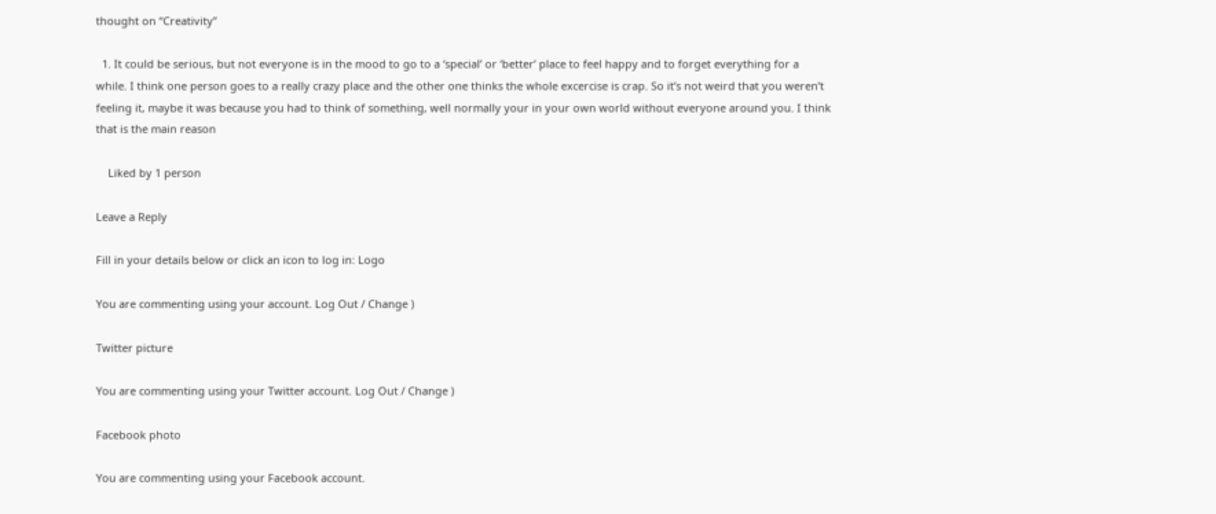thought on “Creativity”

  1. It could be serious, but not everyone is in the mood to go to a ‘special’ or ‘better’ place to feel happy and to forget everything for a while. I think one person goes to a really crazy place and the other one thinks the whole excercise is crap. So it’s not weird that you weren’t feeling it, maybe it was because you had to think of something, well normally your in your own world without everyone around you. I think that is the main reason

    Liked by 1 person

Leave a Reply

Fill in your details below or click an icon to log in: Logo

You are commenting using your account. Log Out / Change )

Twitter picture

You are commenting using your Twitter account. Log Out / Change )

Facebook photo

You are commenting using your Facebook account.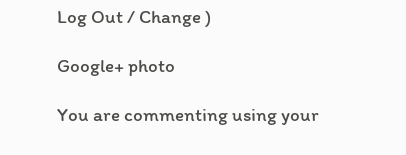Log Out / Change )

Google+ photo

You are commenting using your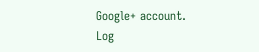Google+ account. Log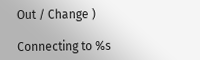Out / Change )

Connecting to %s